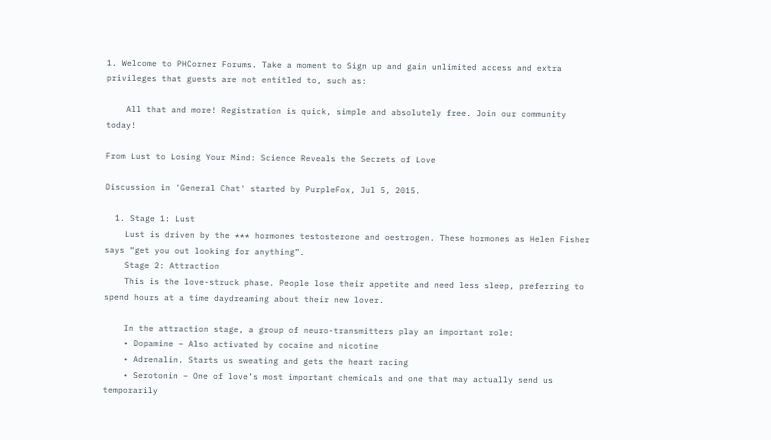1. Welcome to PHCorner Forums. Take a moment to Sign up and gain unlimited access and extra privileges that guests are not entitled to, such as:

    All that and more! Registration is quick, simple and absolutely free. Join our community today!

From Lust to Losing Your Mind: Science Reveals the Secrets of Love

Discussion in 'General Chat' started by PurpleFox, Jul 5, 2015.

  1. Stage 1: Lust
    Lust is driven by the *** hormones testosterone and oestrogen. These hormones as Helen Fisher says “get you out looking for anything”.
    Stage 2: Attraction
    This is the love-struck phase. People lose their appetite and need less sleep, preferring to spend hours at a time daydreaming about their new lover.

    In the attraction stage, a group of neuro-transmitters play an important role:
    • Dopamine – Also activated by cocaine and nicotine
    • Adrenalin. Starts us sweating and gets the heart racing
    • Serotonin – One of love’s most important chemicals and one that may actually send us temporarily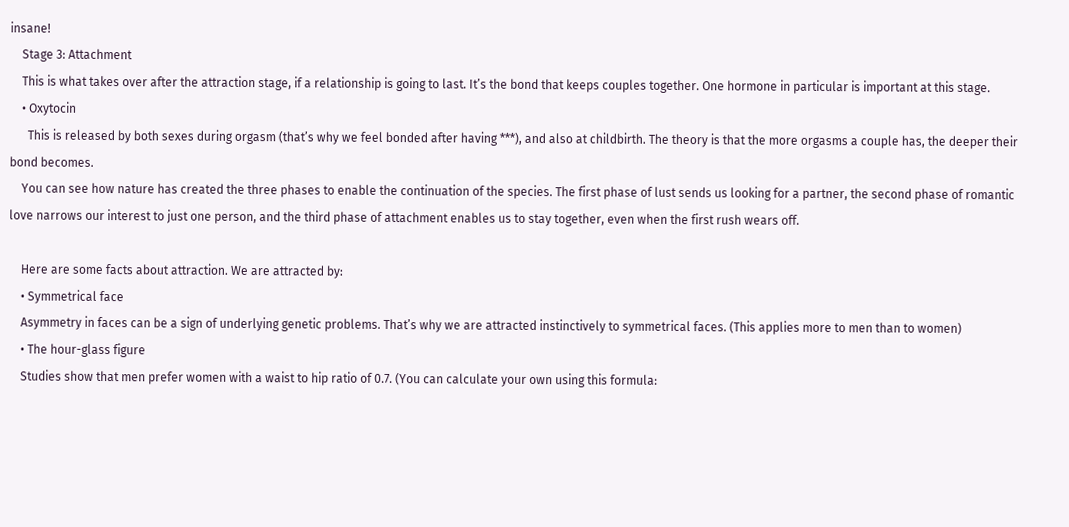insane!
    Stage 3: Attachment
    This is what takes over after the attraction stage, if a relationship is going to last. It’s the bond that keeps couples together. One hormone in particular is important at this stage.
    • Oxytocin
      This is released by both sexes during orgasm (that’s why we feel bonded after having ***), and also at childbirth. The theory is that the more orgasms a couple has, the deeper their bond becomes.
    You can see how nature has created the three phases to enable the continuation of the species. The first phase of lust sends us looking for a partner, the second phase of romantic love narrows our interest to just one person, and the third phase of attachment enables us to stay together, even when the first rush wears off.

    Here are some facts about attraction. We are attracted by:
    • Symmetrical face
    Asymmetry in faces can be a sign of underlying genetic problems. That’s why we are attracted instinctively to symmetrical faces. (This applies more to men than to women)
    • The hour-glass figure
    Studies show that men prefer women with a waist to hip ratio of 0.7. (You can calculate your own using this formula: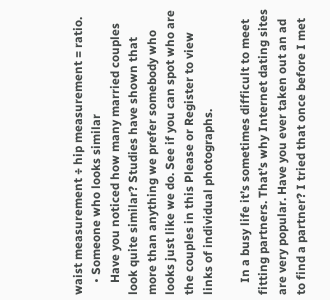waist measurement ÷ hip measurement = ratio.
    • Someone who looks similar
    Have you noticed how many married couples look quite similar? Studies have shown that more than anything we prefer somebody who looks just like we do. See if you can spot who are the couples in this Please or Register to view links of individual photographs.

    In a busy life it’s sometimes difficult to meet fitting partners. That’s why Internet dating sites are very popular. Have you ever taken out an ad to find a partner? I tried that once before I met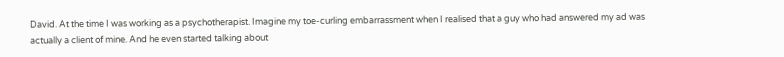David. At the time I was working as a psychotherapist. Imagine my toe-curling embarrassment when I realised that a guy who had answered my ad was actually a client of mine. And he even started talking about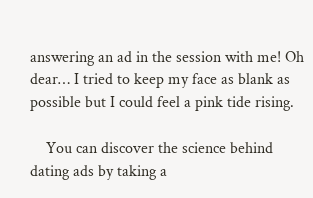answering an ad in the session with me! Oh dear… I tried to keep my face as blank as possible but I could feel a pink tide rising.

    You can discover the science behind dating ads by taking a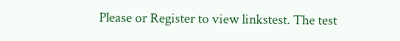Please or Register to view linkstest. The test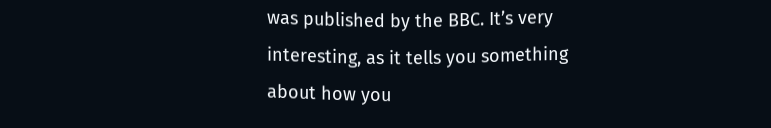was published by the BBC. It’s very interesting, as it tells you something about how you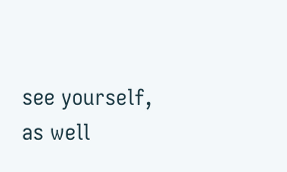see yourself, as well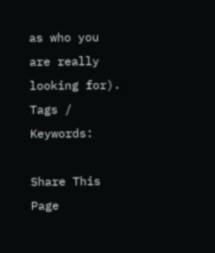as who you are really looking for).
Tags / Keywords:

Share This Page